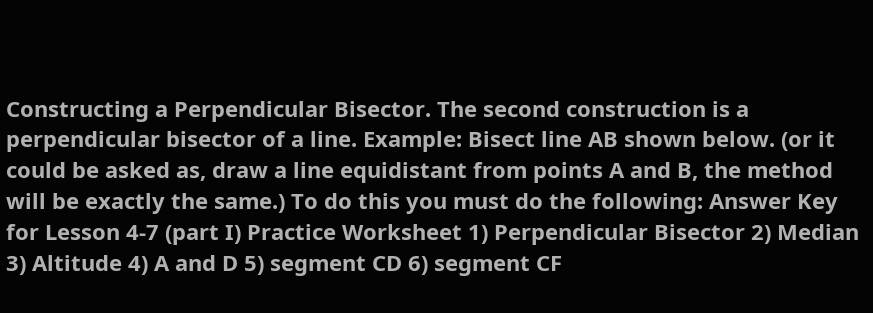Constructing a Perpendicular Bisector. The second construction is a perpendicular bisector of a line. Example: Bisect line AB shown below. (or it could be asked as, draw a line equidistant from points A and B, the method will be exactly the same.) To do this you must do the following: Answer Key for Lesson 4-7 (part I) Practice Worksheet 1) Perpendicular Bisector 2) Median 3) Altitude 4) A and D 5) segment CD 6) segment CF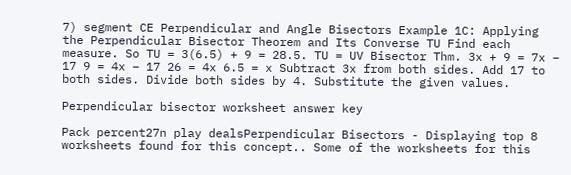7) segment CE Perpendicular and Angle Bisectors Example 1C: Applying the Perpendicular Bisector Theorem and Its Converse TU Find each measure. So TU = 3(6.5) + 9 = 28.5. TU = UV Bisector Thm. 3x + 9 = 7x – 17 9 = 4x – 17 26 = 4x 6.5 = x Subtract 3x from both sides. Add 17 to both sides. Divide both sides by 4. Substitute the given values.

Perpendicular bisector worksheet answer key

Pack percent27n play dealsPerpendicular Bisectors - Displaying top 8 worksheets found for this concept.. Some of the worksheets for this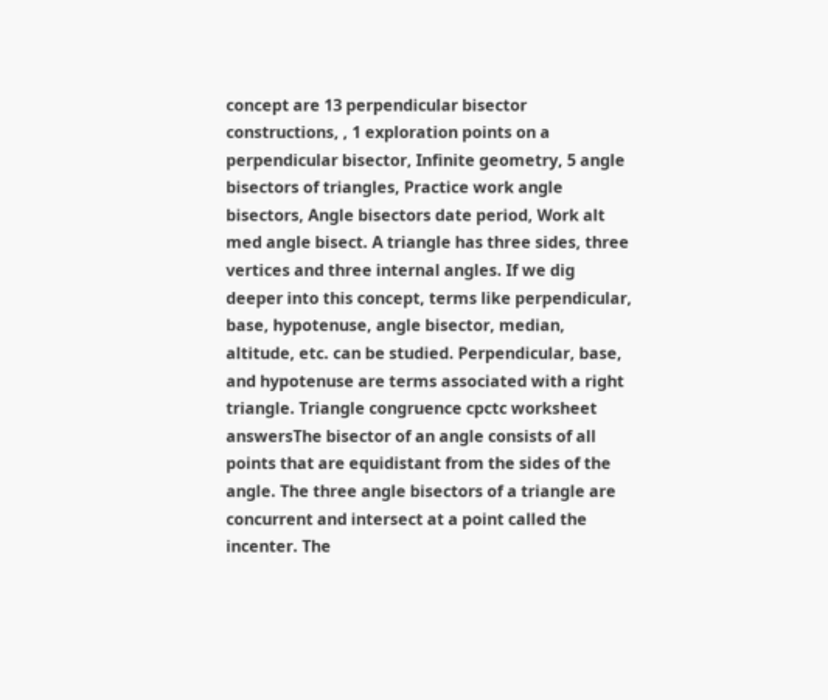concept are 13 perpendicular bisector constructions, , 1 exploration points on a perpendicular bisector, Infinite geometry, 5 angle bisectors of triangles, Practice work angle bisectors, Angle bisectors date period, Work alt med angle bisect. A triangle has three sides, three vertices and three internal angles. If we dig deeper into this concept, terms like perpendicular, base, hypotenuse, angle bisector, median, altitude, etc. can be studied. Perpendicular, base, and hypotenuse are terms associated with a right triangle. Triangle congruence cpctc worksheet answersThe bisector of an angle consists of all points that are equidistant from the sides of the angle. The three angle bisectors of a triangle are concurrent and intersect at a point called the incenter. The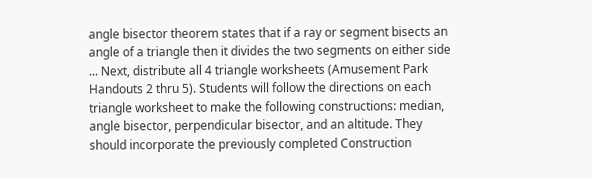angle bisector theorem states that if a ray or segment bisects an angle of a triangle then it divides the two segments on either side ... Next, distribute all 4 triangle worksheets (Amusement Park Handouts 2 thru 5). Students will follow the directions on each triangle worksheet to make the following constructions: median, angle bisector, perpendicular bisector, and an altitude. They should incorporate the previously completed Construction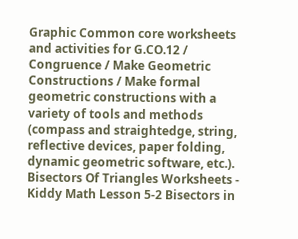Graphic Common core worksheets and activities for G.CO.12 / Congruence / Make Geometric Constructions / Make formal geometric constructions with a variety of tools and methods (compass and straightedge, string, reflective devices, paper folding, dynamic geometric software, etc.). Bisectors Of Triangles Worksheets - Kiddy Math Lesson 5-2 Bisectors in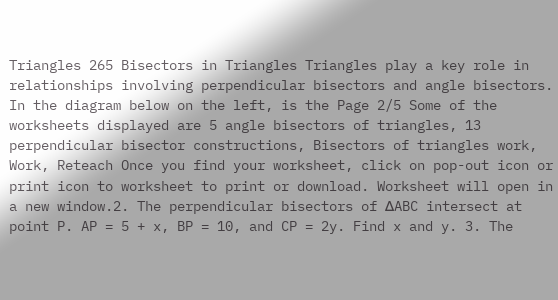Triangles 265 Bisectors in Triangles Triangles play a key role in relationships involving perpendicular bisectors and angle bisectors. In the diagram below on the left, is the Page 2/5 Some of the worksheets displayed are 5 angle bisectors of triangles, 13 perpendicular bisector constructions, Bisectors of triangles work, Work, Reteach Once you find your worksheet, click on pop-out icon or print icon to worksheet to print or download. Worksheet will open in a new window.2. The perpendicular bisectors of ΔABC intersect at point P. AP = 5 + x, BP = 10, and CP = 2y. Find x and y. 3. The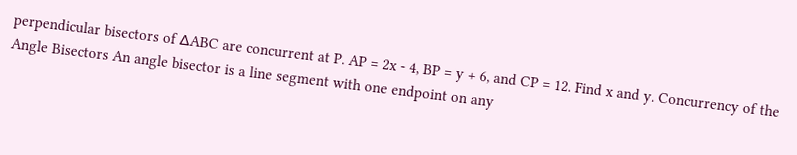perpendicular bisectors of ΔABC are concurrent at P. AP = 2x - 4, BP = y + 6, and CP = 12. Find x and y. Concurrency of the Angle Bisectors An angle bisector is a line segment with one endpoint on any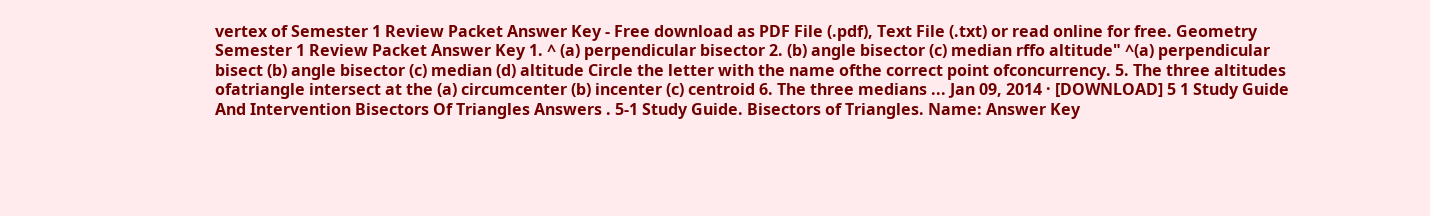vertex of Semester 1 Review Packet Answer Key - Free download as PDF File (.pdf), Text File (.txt) or read online for free. Geometry Semester 1 Review Packet Answer Key 1. ^ (a) perpendicular bisector 2. (b) angle bisector (c) median rffo altitude" ^(a) perpendicular bisect (b) angle bisector (c) median (d) altitude Circle the letter with the name ofthe correct point ofconcurrency. 5. The three altitudes ofatriangle intersect at the (a) circumcenter (b) incenter (c) centroid 6. The three medians ... Jan 09, 2014 · [DOWNLOAD] 5 1 Study Guide And Intervention Bisectors Of Triangles Answers . 5-1 Study Guide. Bisectors of Triangles. Name: Answer Key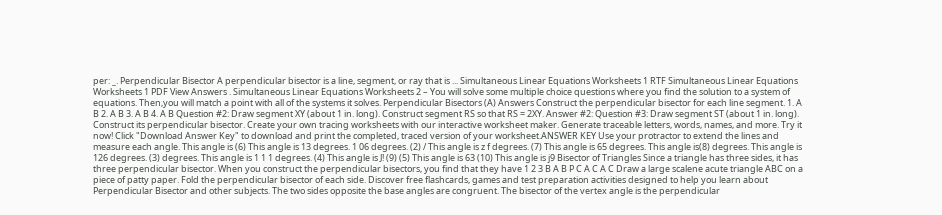per: _. Perpendicular Bisector A perpendicular bisector is a line, segment, or ray that is ... Simultaneous Linear Equations Worksheets 1 RTF Simultaneous Linear Equations Worksheets 1 PDF View Answers . Simultaneous Linear Equations Worksheets 2 – You will solve some multiple choice questions where you find the solution to a system of equations. Then,you will match a point with all of the systems it solves. Perpendicular Bisectors (A) Answers Construct the perpendicular bisector for each line segment. 1. A B 2. A B 3. A B 4. A B Question #2: Draw segment XY (about 1 in. long). Construct segment RS so that RS = 2XY. Answer #2: Question #3: Draw segment ST (about 1 in. long). Construct its perpendicular bisector. Create your own tracing worksheets with our interactive worksheet maker. Generate traceable letters, words, names, and more. Try it now! Click "Download Answer Key" to download and print the completed, traced version of your worksheet.ANSWER KEY Use your protractor to extend the lines and measure each angle. This angle is (6) This angle is 13 degrees. 1 06 degrees. (2) / This angle is z f degrees. (7) This angle is 65 degrees. This angle is(8) degrees. This angle is 126 degrees. (3) degrees. This angle is 1 1 1 degrees. (4) This angle is J! (9) (5) This angle is 63 (10) This angle is j9 Bisector of Triangles Since a triangle has three sides, it has three perpendicular bisector. When you construct the perpendicular bisectors, you find that they have 1 2 3 B A B P C A C A C Draw a large scalene acute triangle ABC on a piece of patty paper. Fold the perpendicular bisector of each side. Discover free flashcards, games and test preparation activities designed to help you learn about Perpendicular Bisector and other subjects. The two sides opposite the base angles are congruent. The bisector of the vertex angle is the perpendicular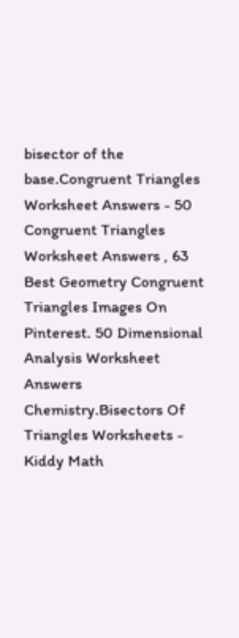bisector of the base.Congruent Triangles Worksheet Answers - 50 Congruent Triangles Worksheet Answers , 63 Best Geometry Congruent Triangles Images On Pinterest. 50 Dimensional Analysis Worksheet Answers Chemistry.Bisectors Of Triangles Worksheets - Kiddy Math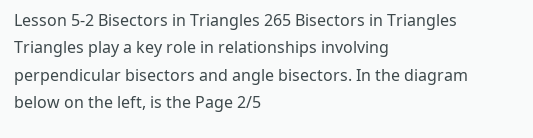Lesson 5-2 Bisectors in Triangles 265 Bisectors in Triangles Triangles play a key role in relationships involving perpendicular bisectors and angle bisectors. In the diagram below on the left, is the Page 2/5